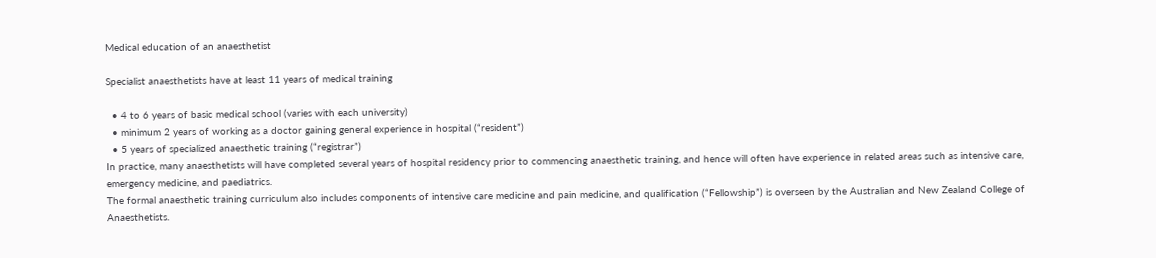Medical education of an anaesthetist

Specialist anaesthetists have at least 11 years of medical training

  • 4 to 6 years of basic medical school (varies with each university)
  • minimum 2 years of working as a doctor gaining general experience in hospital (“resident”)
  • 5 years of specialized anaesthetic training (“registrar”)
In practice, many anaesthetists will have completed several years of hospital residency prior to commencing anaesthetic training, and hence will often have experience in related areas such as intensive care, emergency medicine, and paediatrics.
The formal anaesthetic training curriculum also includes components of intensive care medicine and pain medicine, and qualification (“Fellowship”) is overseen by the Australian and New Zealand College of Anaesthetists.